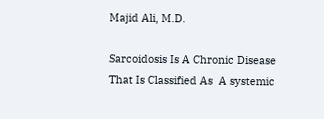Majid Ali, M.D.

Sarcoidosis Is A Chronic Disease That Is Classified As  A systemic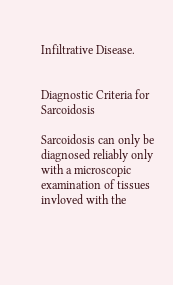Infiltrative Disease.


Diagnostic Criteria for Sarcoidosis

Sarcoidosis can only be diagnosed reliably only with a microscopic examination of tissues invloved with the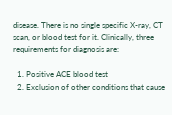disease. There is no single specific X-ray, CT scan, or blood test for it. Clinically, three requirements for diagnosis are:

  1. Positive ACE blood test
  2. Exclusion of other conditions that cause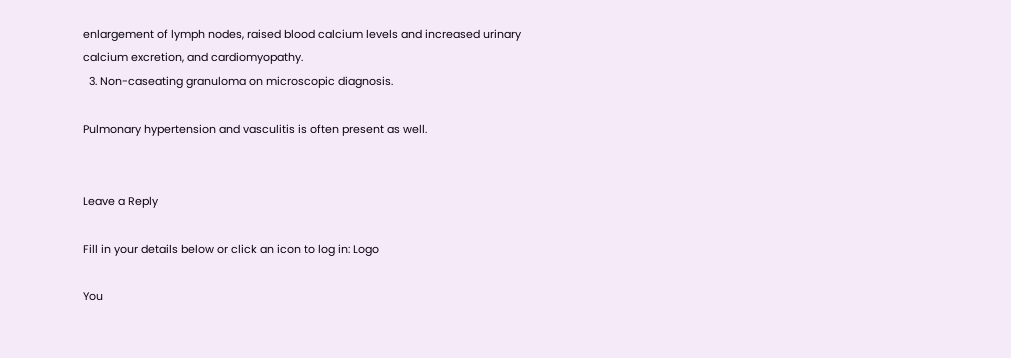enlargement of lymph nodes, raised blood calcium levels and increased urinary calcium excretion, and cardiomyopathy.
  3. Non-caseating granuloma on microscopic diagnosis.

Pulmonary hypertension and vasculitis is often present as well.


Leave a Reply

Fill in your details below or click an icon to log in: Logo

You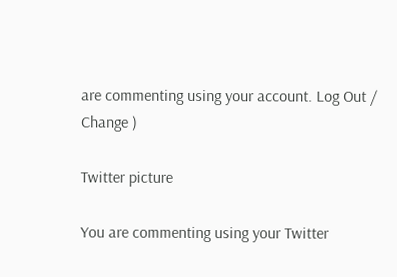are commenting using your account. Log Out /  Change )

Twitter picture

You are commenting using your Twitter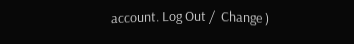account. Log Out /  Change )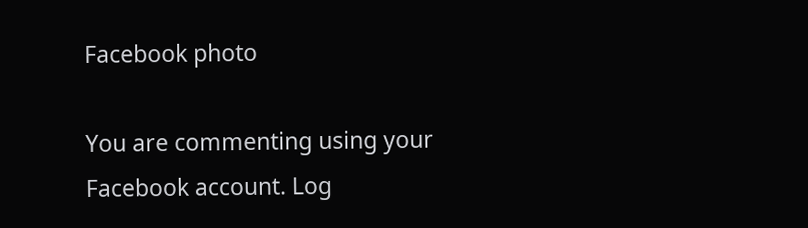Facebook photo

You are commenting using your Facebook account. Log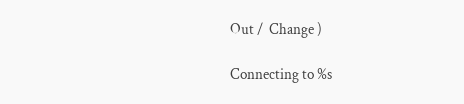Out /  Change )

Connecting to %s